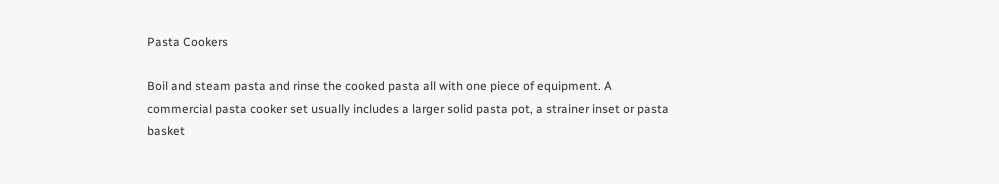Pasta Cookers

Boil and steam pasta and rinse the cooked pasta all with one piece of equipment. A commercial pasta cooker set usually includes a larger solid pasta pot, a strainer inset or pasta basket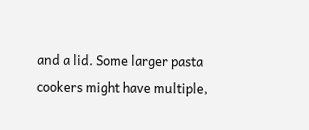and a lid. Some larger pasta cookers might have multiple,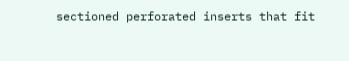sectioned perforated inserts that fit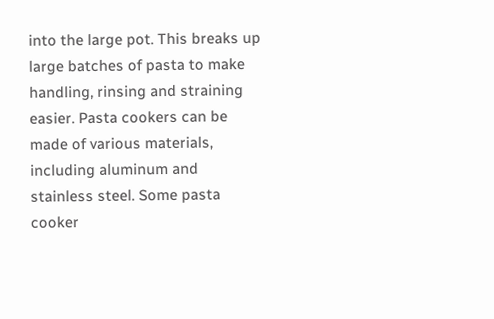into the large pot. This breaks up large batches of pasta to make handling, rinsing and straining easier. Pasta cookers can be made of various materials, including aluminum and stainless steel. Some pasta cooker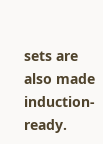sets are also made induction-ready.